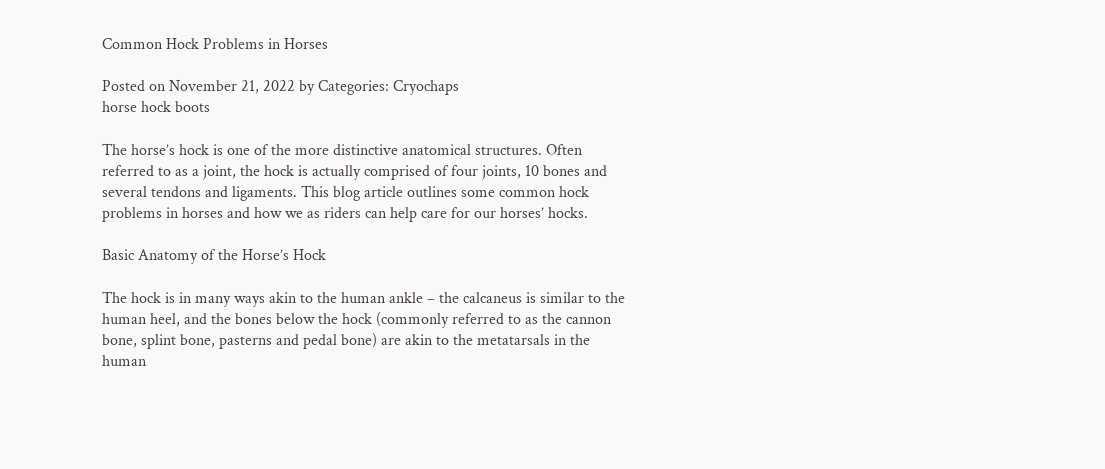Common Hock Problems in Horses

Posted on November 21, 2022 by Categories: Cryochaps
horse hock boots

The horse’s hock is one of the more distinctive anatomical structures. Often referred to as a joint, the hock is actually comprised of four joints, 10 bones and several tendons and ligaments. This blog article outlines some common hock problems in horses and how we as riders can help care for our horses’ hocks.

Basic Anatomy of the Horse’s Hock

The hock is in many ways akin to the human ankle – the calcaneus is similar to the human heel, and the bones below the hock (commonly referred to as the cannon bone, splint bone, pasterns and pedal bone) are akin to the metatarsals in the human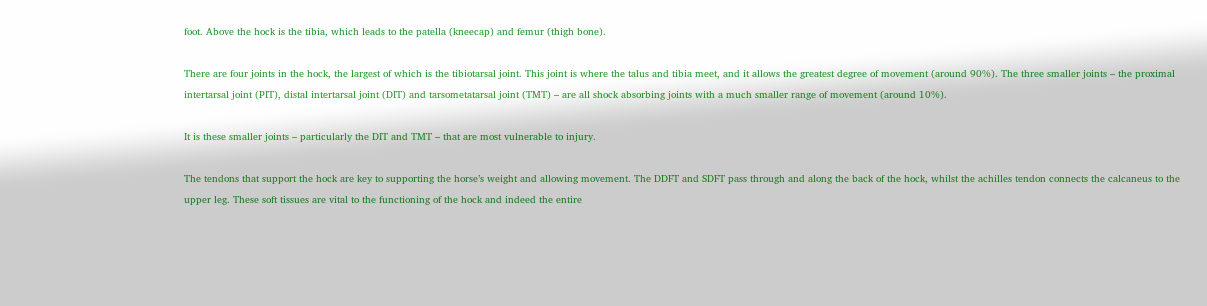foot. Above the hock is the tibia, which leads to the patella (kneecap) and femur (thigh bone).

There are four joints in the hock, the largest of which is the tibiotarsal joint. This joint is where the talus and tibia meet, and it allows the greatest degree of movement (around 90%). The three smaller joints – the proximal intertarsal joint (PIT), distal intertarsal joint (DIT) and tarsometatarsal joint (TMT) – are all shock absorbing joints with a much smaller range of movement (around 10%).

It is these smaller joints – particularly the DIT and TMT – that are most vulnerable to injury.

The tendons that support the hock are key to supporting the horse’s weight and allowing movement. The DDFT and SDFT pass through and along the back of the hock, whilst the achilles tendon connects the calcaneus to the upper leg. These soft tissues are vital to the functioning of the hock and indeed the entire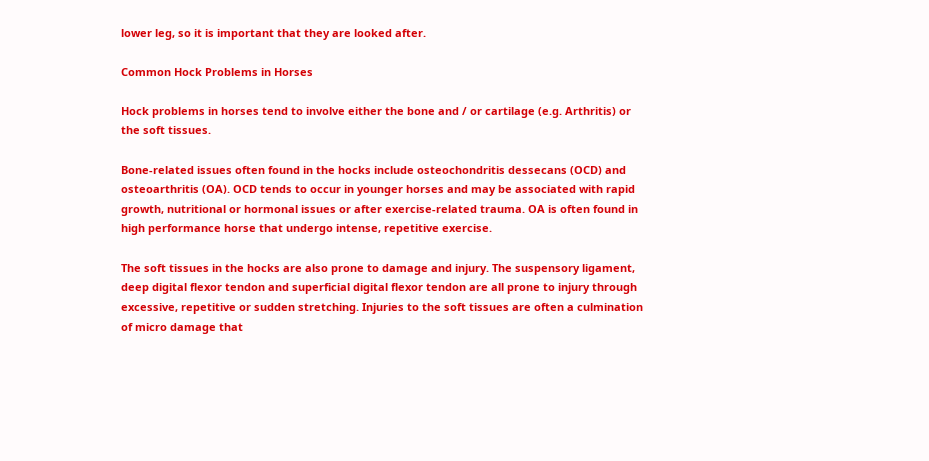lower leg, so it is important that they are looked after.

Common Hock Problems in Horses

Hock problems in horses tend to involve either the bone and / or cartilage (e.g. Arthritis) or the soft tissues.

Bone-related issues often found in the hocks include osteochondritis dessecans (OCD) and osteoarthritis (OA). OCD tends to occur in younger horses and may be associated with rapid growth, nutritional or hormonal issues or after exercise-related trauma. OA is often found in high performance horse that undergo intense, repetitive exercise.

The soft tissues in the hocks are also prone to damage and injury. The suspensory ligament, deep digital flexor tendon and superficial digital flexor tendon are all prone to injury through excessive, repetitive or sudden stretching. Injuries to the soft tissues are often a culmination of micro damage that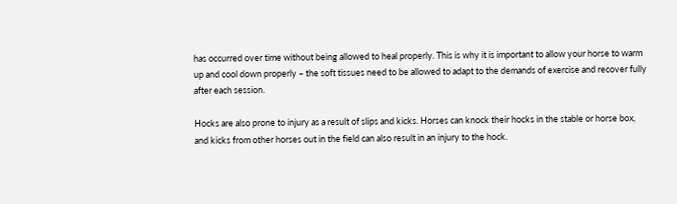has occurred over time without being allowed to heal properly. This is why it is important to allow your horse to warm up and cool down properly – the soft tissues need to be allowed to adapt to the demands of exercise and recover fully after each session.

Hocks are also prone to injury as a result of slips and kicks. Horses can knock their hocks in the stable or horse box, and kicks from other horses out in the field can also result in an injury to the hock.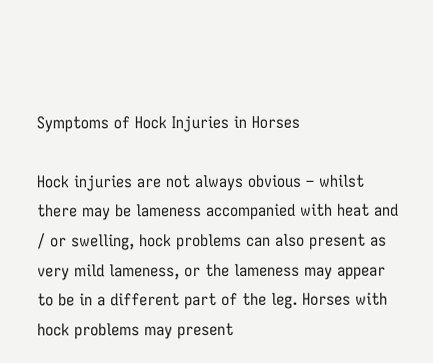Symptoms of Hock Injuries in Horses

Hock injuries are not always obvious – whilst there may be lameness accompanied with heat and / or swelling, hock problems can also present as very mild lameness, or the lameness may appear to be in a different part of the leg. Horses with hock problems may present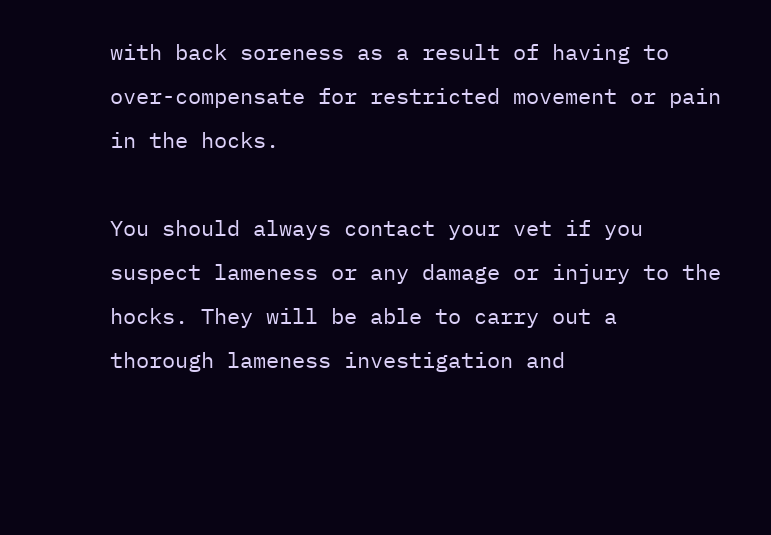with back soreness as a result of having to over-compensate for restricted movement or pain in the hocks.

You should always contact your vet if you suspect lameness or any damage or injury to the hocks. They will be able to carry out a thorough lameness investigation and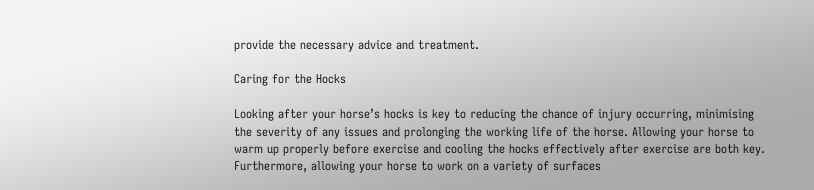provide the necessary advice and treatment.

Caring for the Hocks

Looking after your horse’s hocks is key to reducing the chance of injury occurring, minimising the severity of any issues and prolonging the working life of the horse. Allowing your horse to warm up properly before exercise and cooling the hocks effectively after exercise are both key. Furthermore, allowing your horse to work on a variety of surfaces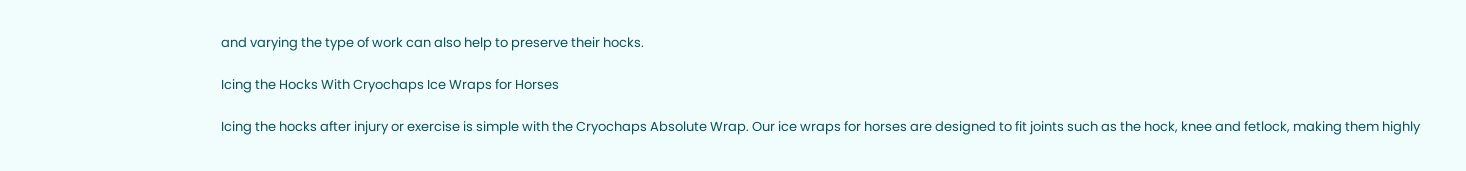and varying the type of work can also help to preserve their hocks.

Icing the Hocks With Cryochaps Ice Wraps for Horses

Icing the hocks after injury or exercise is simple with the Cryochaps Absolute Wrap. Our ice wraps for horses are designed to fit joints such as the hock, knee and fetlock, making them highly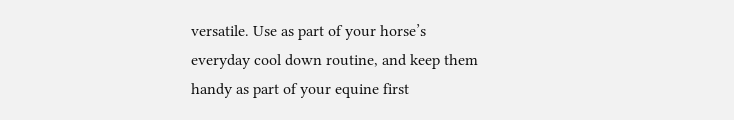versatile. Use as part of your horse’s everyday cool down routine, and keep them handy as part of your equine first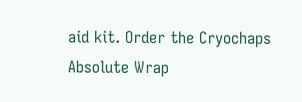aid kit. Order the Cryochaps Absolute Wrap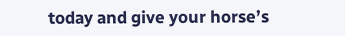today and give your horse’s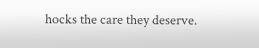hocks the care they deserve.